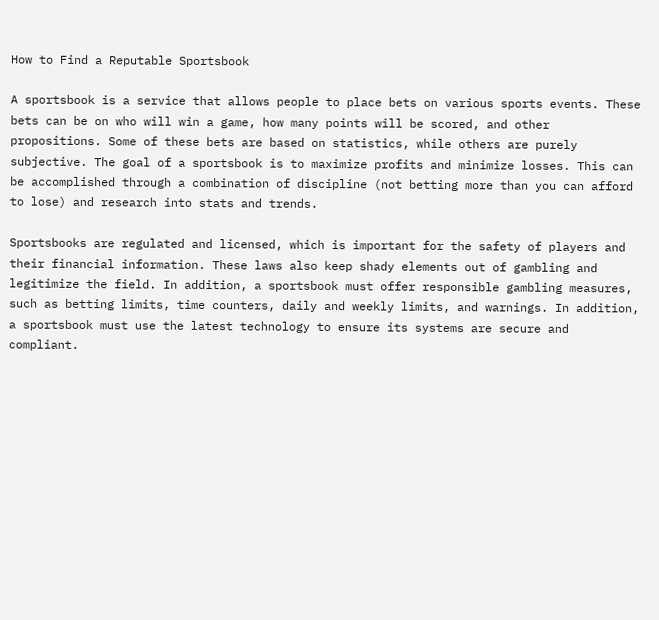How to Find a Reputable Sportsbook

A sportsbook is a service that allows people to place bets on various sports events. These bets can be on who will win a game, how many points will be scored, and other propositions. Some of these bets are based on statistics, while others are purely subjective. The goal of a sportsbook is to maximize profits and minimize losses. This can be accomplished through a combination of discipline (not betting more than you can afford to lose) and research into stats and trends.

Sportsbooks are regulated and licensed, which is important for the safety of players and their financial information. These laws also keep shady elements out of gambling and legitimize the field. In addition, a sportsbook must offer responsible gambling measures, such as betting limits, time counters, daily and weekly limits, and warnings. In addition, a sportsbook must use the latest technology to ensure its systems are secure and compliant.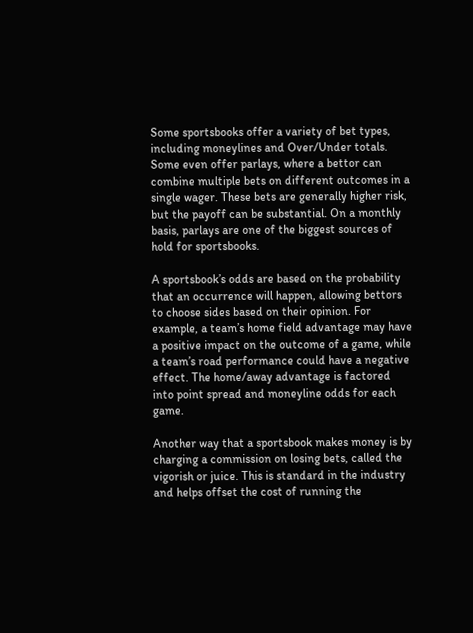Some sportsbooks offer a variety of bet types, including moneylines and Over/Under totals. Some even offer parlays, where a bettor can combine multiple bets on different outcomes in a single wager. These bets are generally higher risk, but the payoff can be substantial. On a monthly basis, parlays are one of the biggest sources of hold for sportsbooks.

A sportsbook’s odds are based on the probability that an occurrence will happen, allowing bettors to choose sides based on their opinion. For example, a team’s home field advantage may have a positive impact on the outcome of a game, while a team’s road performance could have a negative effect. The home/away advantage is factored into point spread and moneyline odds for each game.

Another way that a sportsbook makes money is by charging a commission on losing bets, called the vigorish or juice. This is standard in the industry and helps offset the cost of running the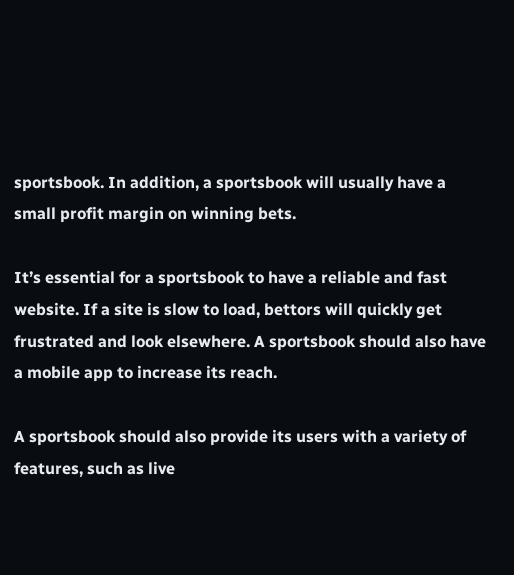sportsbook. In addition, a sportsbook will usually have a small profit margin on winning bets.

It’s essential for a sportsbook to have a reliable and fast website. If a site is slow to load, bettors will quickly get frustrated and look elsewhere. A sportsbook should also have a mobile app to increase its reach.

A sportsbook should also provide its users with a variety of features, such as live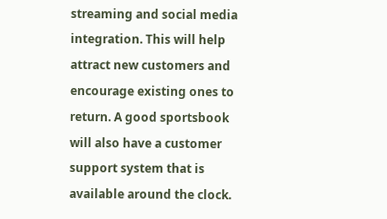streaming and social media integration. This will help attract new customers and encourage existing ones to return. A good sportsbook will also have a customer support system that is available around the clock.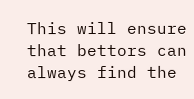This will ensure that bettors can always find the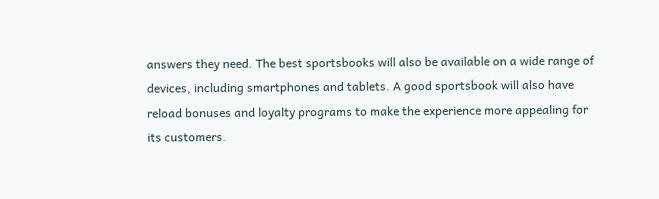answers they need. The best sportsbooks will also be available on a wide range of devices, including smartphones and tablets. A good sportsbook will also have reload bonuses and loyalty programs to make the experience more appealing for its customers.